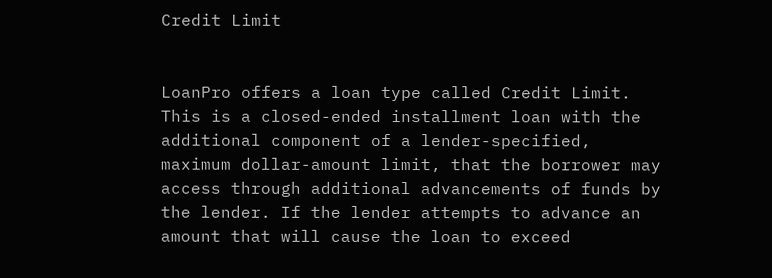Credit Limit


LoanPro offers a loan type called Credit Limit. This is a closed-ended installment loan with the additional component of a lender-specified, maximum dollar-amount limit, that the borrower may access through additional advancements of funds by the lender. If the lender attempts to advance an amount that will cause the loan to exceed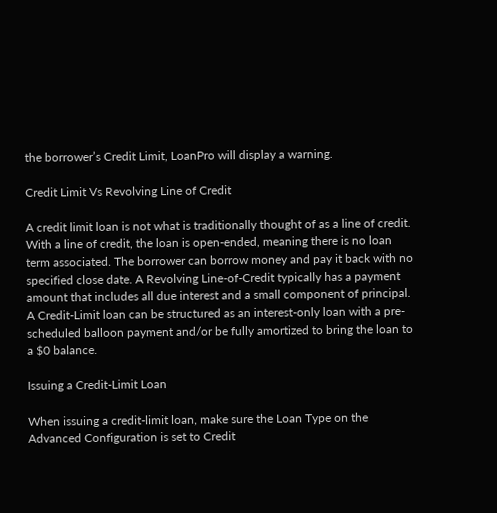the borrower’s Credit Limit, LoanPro will display a warning.

Credit Limit Vs Revolving Line of Credit

A credit limit loan is not what is traditionally thought of as a line of credit. With a line of credit, the loan is open-ended, meaning there is no loan term associated. The borrower can borrow money and pay it back with no specified close date. A Revolving Line-of-Credit typically has a payment amount that includes all due interest and a small component of principal. A Credit-Limit loan can be structured as an interest-only loan with a pre-scheduled balloon payment and/or be fully amortized to bring the loan to a $0 balance.

Issuing a Credit-Limit Loan

When issuing a credit-limit loan, make sure the Loan Type on the Advanced Configuration is set to Credit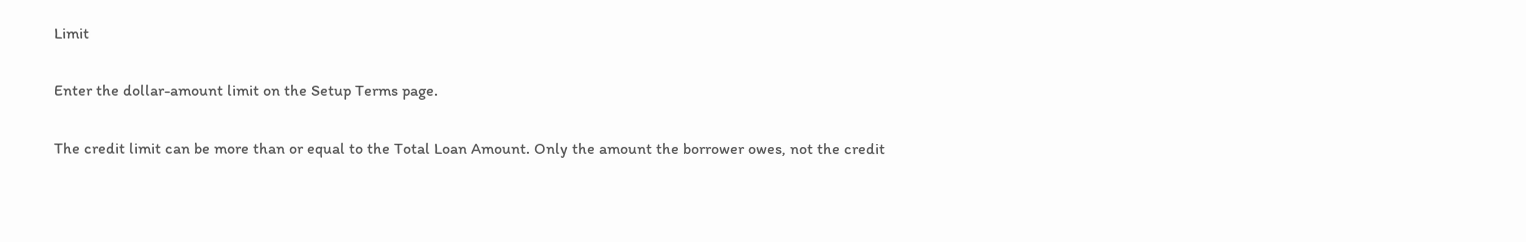Limit

Enter the dollar-amount limit on the Setup Terms page.

The credit limit can be more than or equal to the Total Loan Amount. Only the amount the borrower owes, not the credit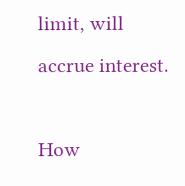limit, will accrue interest.

How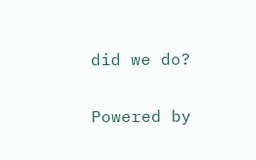did we do?

Powered by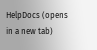HelpDocs (opens in a new tab)